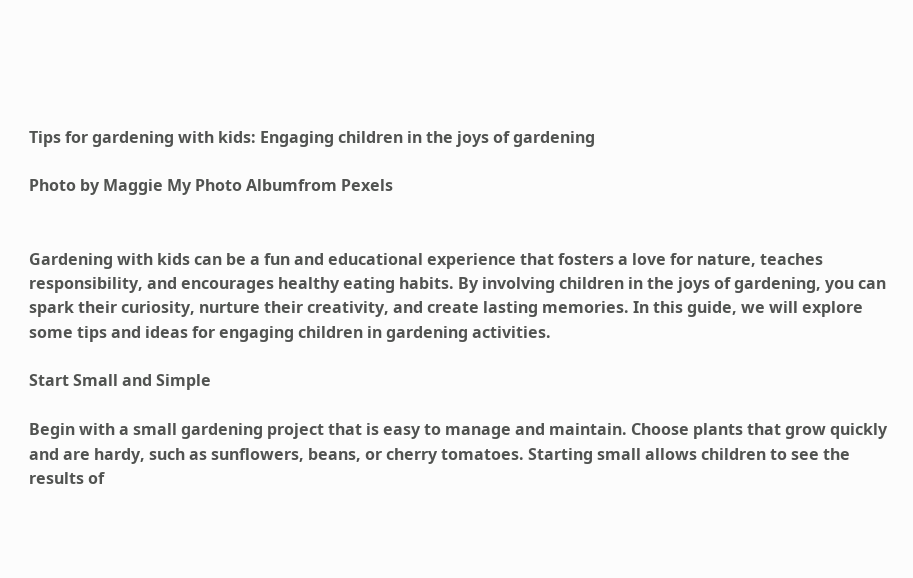Tips for gardening with kids: Engaging children in the joys of gardening

Photo by Maggie My Photo Albumfrom Pexels


Gardening with kids can be a fun and educational experience that fosters a love for nature, teaches responsibility, and encourages healthy eating habits. By involving children in the joys of gardening, you can spark their curiosity, nurture their creativity, and create lasting memories. In this guide, we will explore some tips and ideas for engaging children in gardening activities.

Start Small and Simple

Begin with a small gardening project that is easy to manage and maintain. Choose plants that grow quickly and are hardy, such as sunflowers, beans, or cherry tomatoes. Starting small allows children to see the results of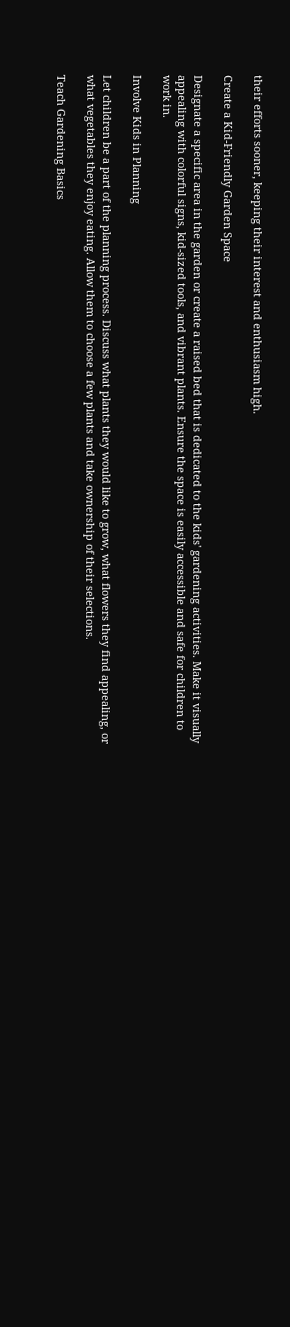their efforts sooner, keeping their interest and enthusiasm high.

Create a Kid-Friendly Garden Space

Designate a specific area in the garden or create a raised bed that is dedicated to the kids' gardening activities. Make it visually appealing with colorful signs, kid-sized tools, and vibrant plants. Ensure the space is easily accessible and safe for children to work in.

Involve Kids in Planning

Let children be a part of the planning process. Discuss what plants they would like to grow, what flowers they find appealing, or what vegetables they enjoy eating. Allow them to choose a few plants and take ownership of their selections.

Teach Gardening Basics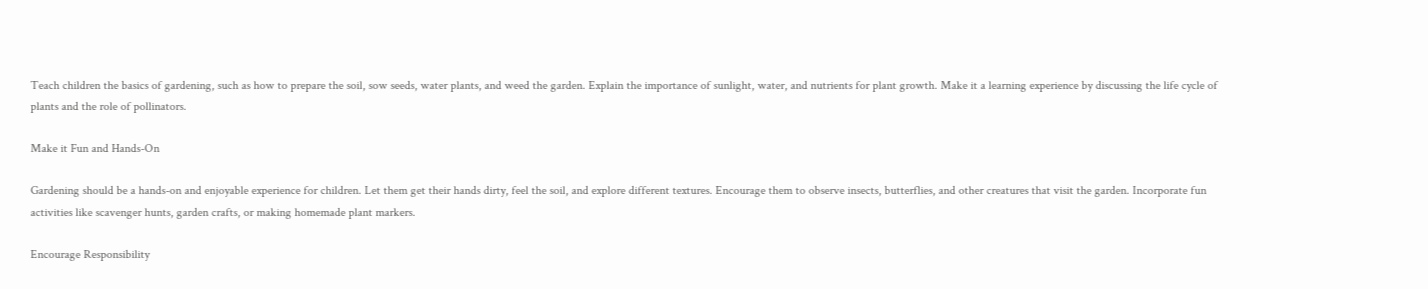Teach children the basics of gardening, such as how to prepare the soil, sow seeds, water plants, and weed the garden. Explain the importance of sunlight, water, and nutrients for plant growth. Make it a learning experience by discussing the life cycle of plants and the role of pollinators.

Make it Fun and Hands-On

Gardening should be a hands-on and enjoyable experience for children. Let them get their hands dirty, feel the soil, and explore different textures. Encourage them to observe insects, butterflies, and other creatures that visit the garden. Incorporate fun activities like scavenger hunts, garden crafts, or making homemade plant markers.

Encourage Responsibility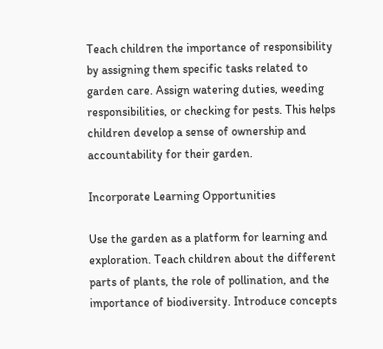Teach children the importance of responsibility by assigning them specific tasks related to garden care. Assign watering duties, weeding responsibilities, or checking for pests. This helps children develop a sense of ownership and accountability for their garden.

Incorporate Learning Opportunities

Use the garden as a platform for learning and exploration. Teach children about the different parts of plants, the role of pollination, and the importance of biodiversity. Introduce concepts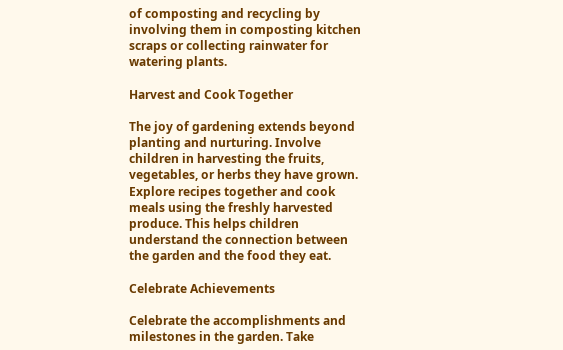of composting and recycling by involving them in composting kitchen scraps or collecting rainwater for watering plants.

Harvest and Cook Together

The joy of gardening extends beyond planting and nurturing. Involve children in harvesting the fruits, vegetables, or herbs they have grown. Explore recipes together and cook meals using the freshly harvested produce. This helps children understand the connection between the garden and the food they eat.

Celebrate Achievements

Celebrate the accomplishments and milestones in the garden. Take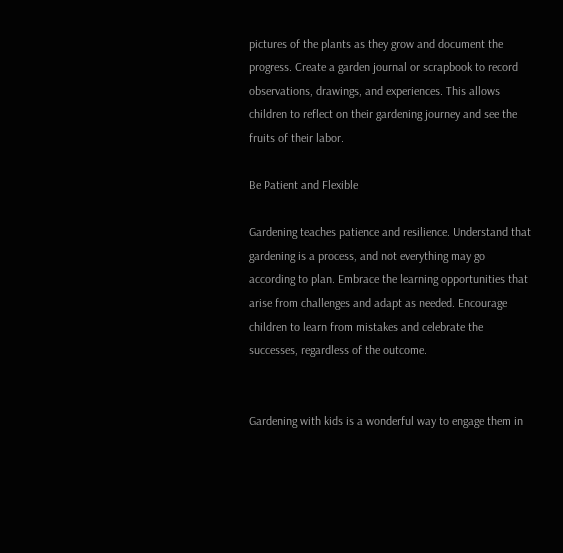pictures of the plants as they grow and document the progress. Create a garden journal or scrapbook to record observations, drawings, and experiences. This allows children to reflect on their gardening journey and see the fruits of their labor.

Be Patient and Flexible

Gardening teaches patience and resilience. Understand that gardening is a process, and not everything may go according to plan. Embrace the learning opportunities that arise from challenges and adapt as needed. Encourage children to learn from mistakes and celebrate the successes, regardless of the outcome.


Gardening with kids is a wonderful way to engage them in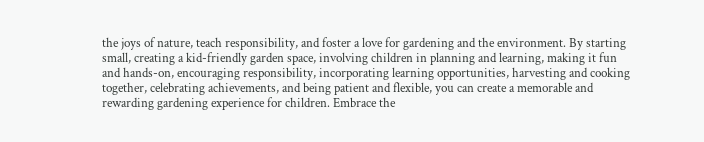the joys of nature, teach responsibility, and foster a love for gardening and the environment. By starting small, creating a kid-friendly garden space, involving children in planning and learning, making it fun and hands-on, encouraging responsibility, incorporating learning opportunities, harvesting and cooking together, celebrating achievements, and being patient and flexible, you can create a memorable and rewarding gardening experience for children. Embrace the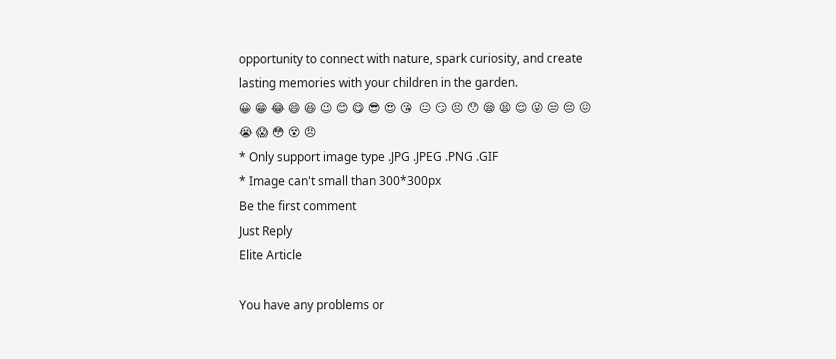opportunity to connect with nature, spark curiosity, and create lasting memories with your children in the garden.
😀 😁 😂 😄 😆 😉 😊 😋 😎 😍 😘  😐 😏 😣 😯 😪 😫 😌 😜 😒 😔 😖  😭 😱 😳 😵 😠
* Only support image type .JPG .JPEG .PNG .GIF
* Image can't small than 300*300px
Be the first comment
Just Reply
Elite Article

You have any problems or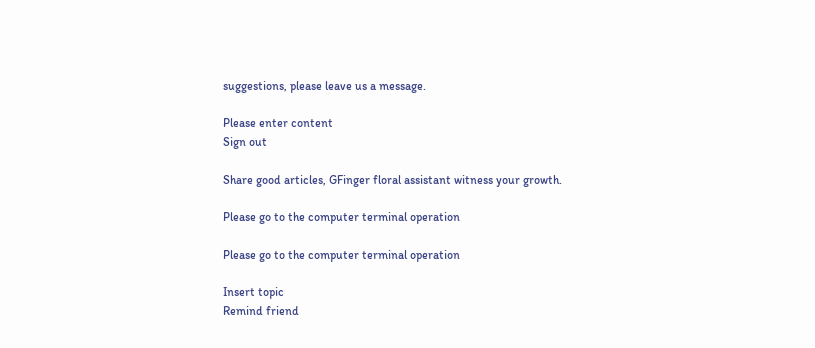suggestions, please leave us a message.

Please enter content
Sign out

Share good articles, GFinger floral assistant witness your growth.

Please go to the computer terminal operation

Please go to the computer terminal operation

Insert topic
Remind friend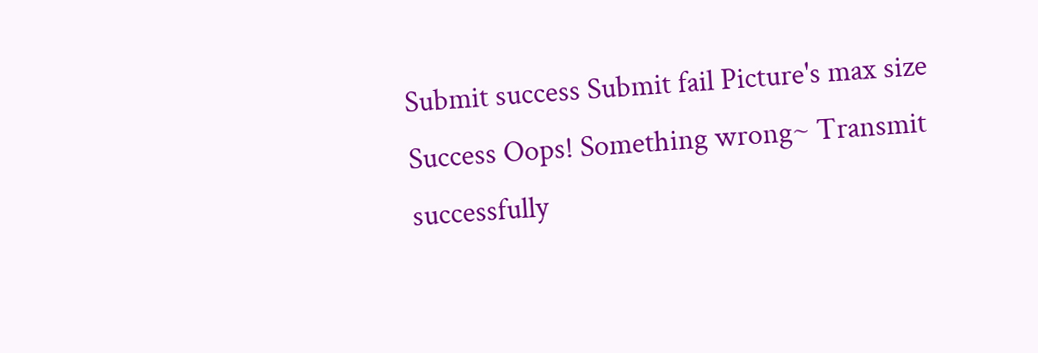Submit success Submit fail Picture's max size Success Oops! Something wrong~ Transmit successfully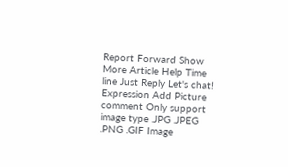Report Forward Show More Article Help Time line Just Reply Let's chat! Expression Add Picture comment Only support image type .JPG .JPEG .PNG .GIF Image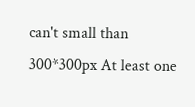can't small than 300*300px At least one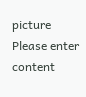picture Please enter content